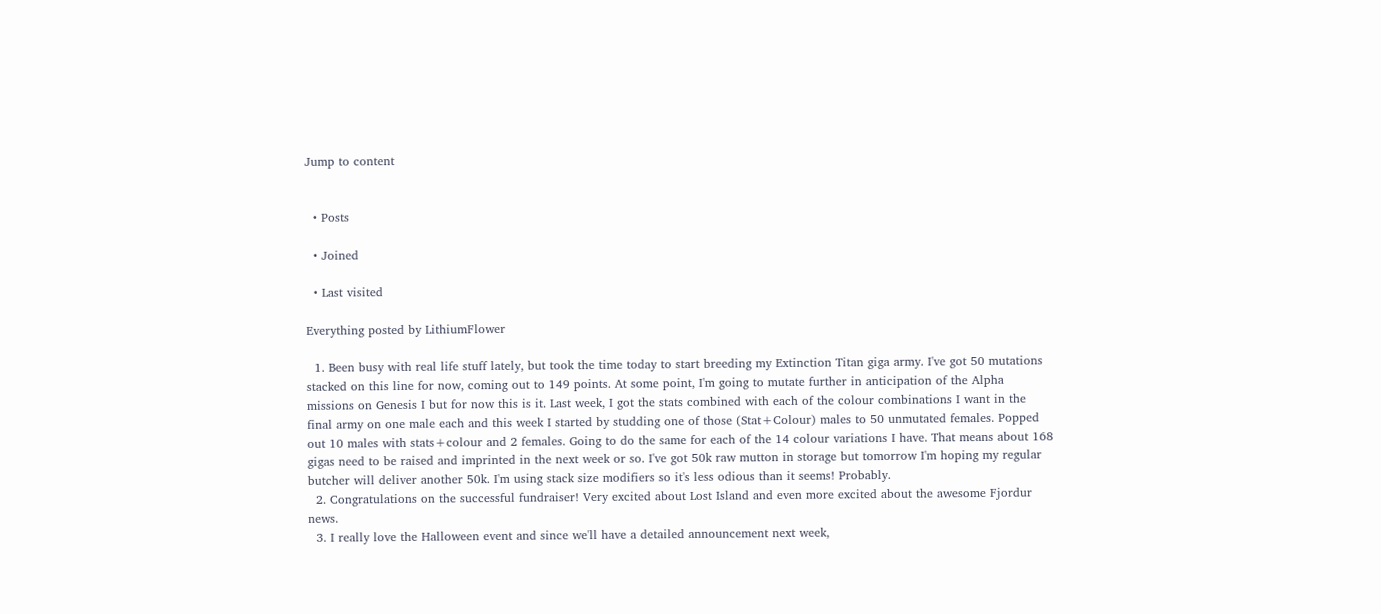Jump to content


  • Posts

  • Joined

  • Last visited

Everything posted by LithiumFlower

  1. Been busy with real life stuff lately, but took the time today to start breeding my Extinction Titan giga army. I've got 50 mutations stacked on this line for now, coming out to 149 points. At some point, I'm going to mutate further in anticipation of the Alpha missions on Genesis I but for now this is it. Last week, I got the stats combined with each of the colour combinations I want in the final army on one male each and this week I started by studding one of those (Stat+Colour) males to 50 unmutated females. Popped out 10 males with stats+colour and 2 females. Going to do the same for each of the 14 colour variations I have. That means about 168 gigas need to be raised and imprinted in the next week or so. I've got 50k raw mutton in storage but tomorrow I'm hoping my regular butcher will deliver another 50k. I'm using stack size modifiers so it's less odious than it seems! Probably.
  2. Congratulations on the successful fundraiser! Very excited about Lost Island and even more excited about the awesome Fjordur news.
  3. I really love the Halloween event and since we'll have a detailed announcement next week,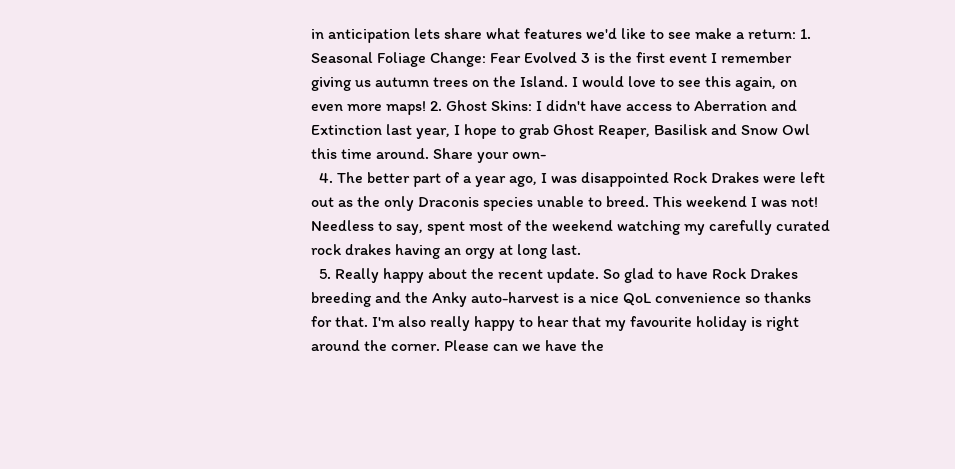in anticipation lets share what features we'd like to see make a return: 1. Seasonal Foliage Change: Fear Evolved 3 is the first event I remember giving us autumn trees on the Island. I would love to see this again, on even more maps! 2. Ghost Skins: I didn't have access to Aberration and Extinction last year, I hope to grab Ghost Reaper, Basilisk and Snow Owl this time around. Share your own-
  4. The better part of a year ago, I was disappointed Rock Drakes were left out as the only Draconis species unable to breed. This weekend I was not! Needless to say, spent most of the weekend watching my carefully curated rock drakes having an orgy at long last.
  5. Really happy about the recent update. So glad to have Rock Drakes breeding and the Anky auto-harvest is a nice QoL convenience so thanks for that. I'm also really happy to hear that my favourite holiday is right around the corner. Please can we have the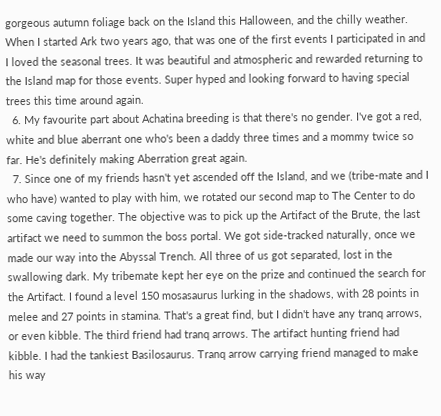gorgeous autumn foliage back on the Island this Halloween, and the chilly weather. When I started Ark two years ago, that was one of the first events I participated in and I loved the seasonal trees. It was beautiful and atmospheric and rewarded returning to the Island map for those events. Super hyped and looking forward to having special trees this time around again.
  6. My favourite part about Achatina breeding is that there's no gender. I've got a red, white and blue aberrant one who's been a daddy three times and a mommy twice so far. He's definitely making Aberration great again.
  7. Since one of my friends hasn't yet ascended off the Island, and we (tribe-mate and I who have) wanted to play with him, we rotated our second map to The Center to do some caving together. The objective was to pick up the Artifact of the Brute, the last artifact we need to summon the boss portal. We got side-tracked naturally, once we made our way into the Abyssal Trench. All three of us got separated, lost in the swallowing dark. My tribemate kept her eye on the prize and continued the search for the Artifact. I found a level 150 mosasaurus lurking in the shadows, with 28 points in melee and 27 points in stamina. That's a great find, but I didn't have any tranq arrows, or even kibble. The third friend had tranq arrows. The artifact hunting friend had kibble. I had the tankiest Basilosaurus. Tranq arrow carrying friend managed to make his way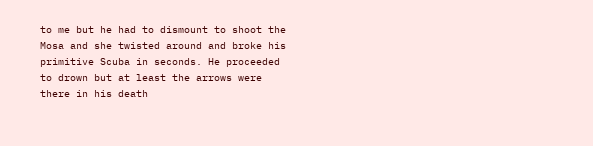to me but he had to dismount to shoot the Mosa and she twisted around and broke his primitive Scuba in seconds. He proceeded to drown but at least the arrows were there in his death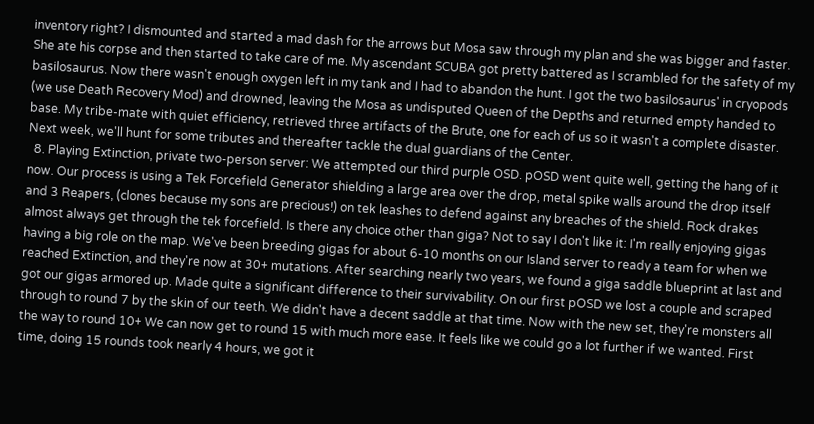inventory right? I dismounted and started a mad dash for the arrows but Mosa saw through my plan and she was bigger and faster. She ate his corpse and then started to take care of me. My ascendant SCUBA got pretty battered as I scrambled for the safety of my basilosaurus. Now there wasn't enough oxygen left in my tank and I had to abandon the hunt. I got the two basilosaurus' in cryopods (we use Death Recovery Mod) and drowned, leaving the Mosa as undisputed Queen of the Depths and returned empty handed to base. My tribe-mate with quiet efficiency, retrieved three artifacts of the Brute, one for each of us so it wasn't a complete disaster. Next week, we'll hunt for some tributes and thereafter tackle the dual guardians of the Center.
  8. Playing Extinction, private two-person server: We attempted our third purple OSD. pOSD went quite well, getting the hang of it now. Our process is using a Tek Forcefield Generator shielding a large area over the drop, metal spike walls around the drop itself and 3 Reapers, (clones because my sons are precious!) on tek leashes to defend against any breaches of the shield. Rock drakes almost always get through the tek forcefield. Is there any choice other than giga? Not to say I don't like it: I'm really enjoying gigas having a big role on the map. We've been breeding gigas for about 6-10 months on our Island server to ready a team for when we reached Extinction, and they're now at 30+ mutations. After searching nearly two years, we found a giga saddle blueprint at last and got our gigas armored up. Made quite a significant difference to their survivability. On our first pOSD we lost a couple and scraped through to round 7 by the skin of our teeth. We didn't have a decent saddle at that time. Now with the new set, they're monsters all the way to round 10+ We can now get to round 15 with much more ease. It feels like we could go a lot further if we wanted. First time, doing 15 rounds took nearly 4 hours, we got it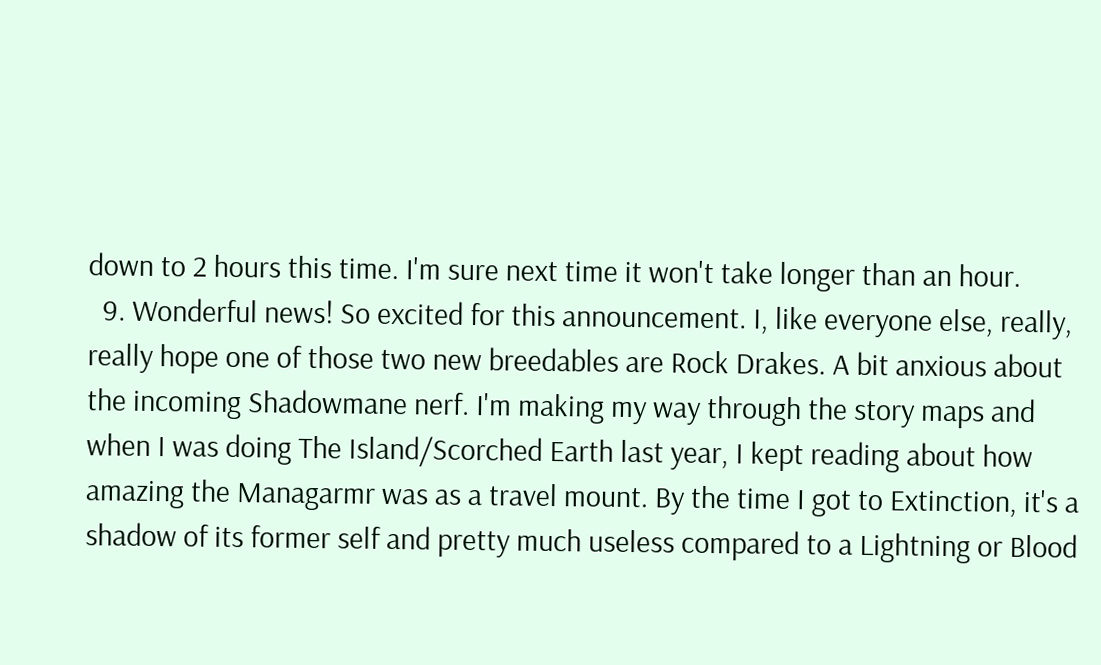down to 2 hours this time. I'm sure next time it won't take longer than an hour.
  9. Wonderful news! So excited for this announcement. I, like everyone else, really, really hope one of those two new breedables are Rock Drakes. A bit anxious about the incoming Shadowmane nerf. I'm making my way through the story maps and when I was doing The Island/Scorched Earth last year, I kept reading about how amazing the Managarmr was as a travel mount. By the time I got to Extinction, it's a shadow of its former self and pretty much useless compared to a Lightning or Blood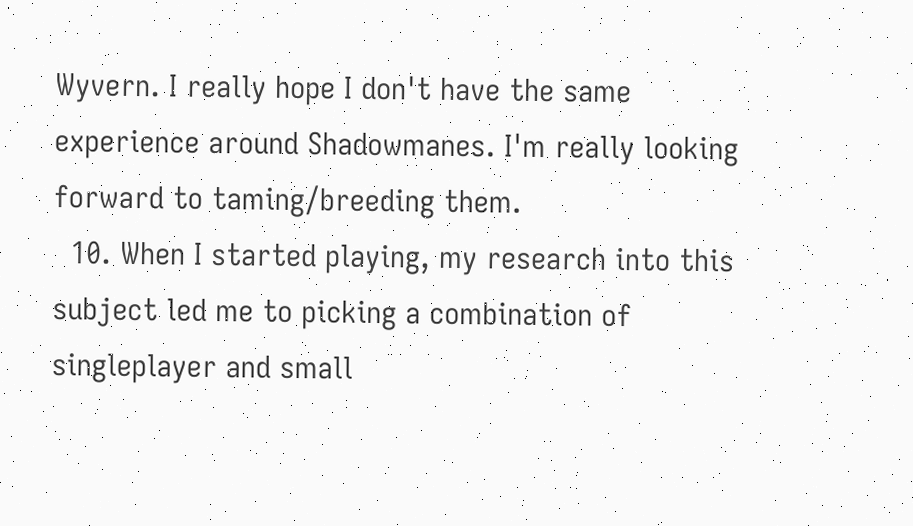Wyvern. I really hope I don't have the same experience around Shadowmanes. I'm really looking forward to taming/breeding them.
  10. When I started playing, my research into this subject led me to picking a combination of singleplayer and small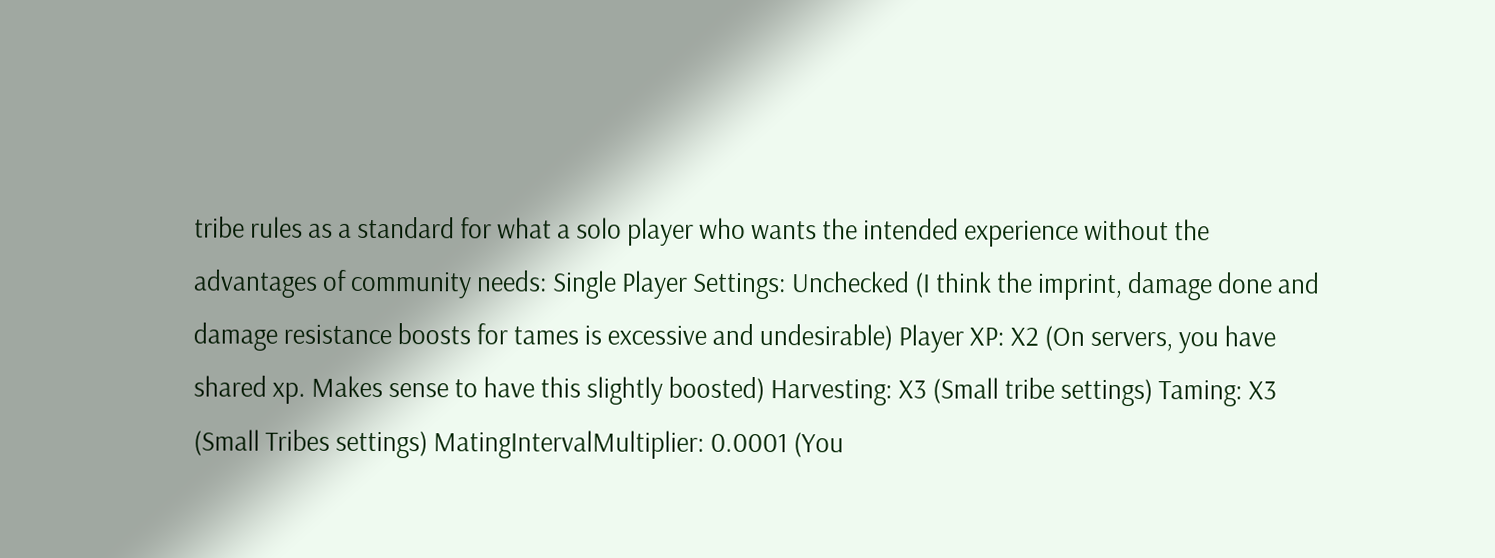tribe rules as a standard for what a solo player who wants the intended experience without the advantages of community needs: Single Player Settings: Unchecked (I think the imprint, damage done and damage resistance boosts for tames is excessive and undesirable) Player XP: X2 (On servers, you have shared xp. Makes sense to have this slightly boosted) Harvesting: X3 (Small tribe settings) Taming: X3 (Small Tribes settings) MatingIntervalMultiplier: 0.0001 (You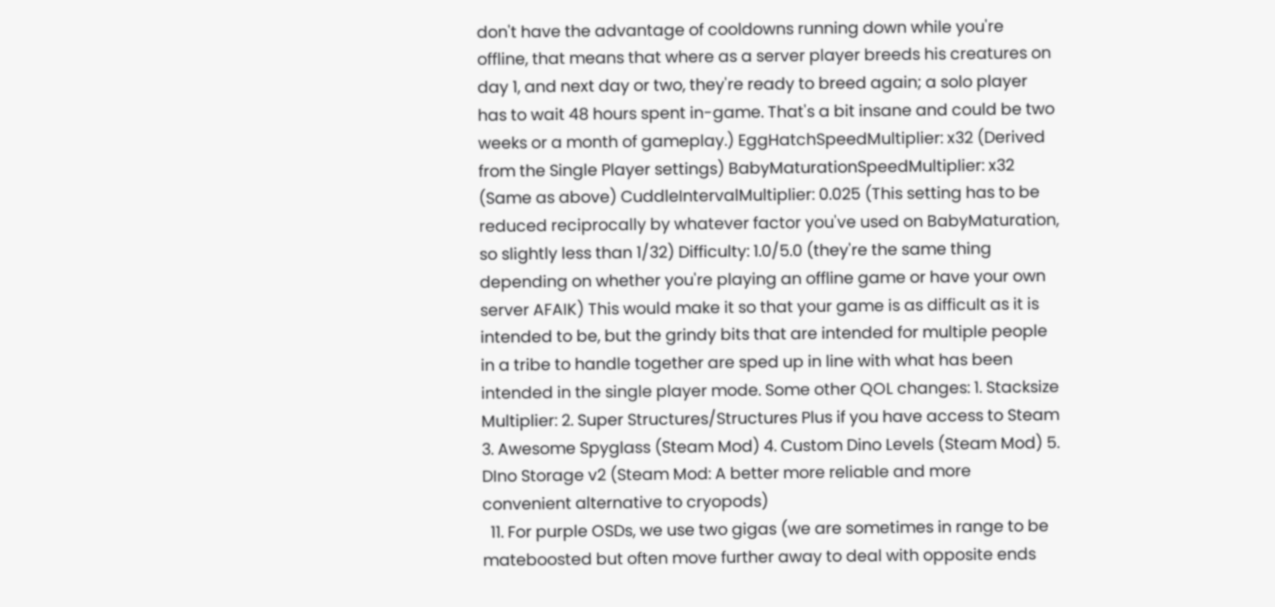don't have the advantage of cooldowns running down while you're offline, that means that where as a server player breeds his creatures on day 1, and next day or two, they're ready to breed again; a solo player has to wait 48 hours spent in-game. That's a bit insane and could be two weeks or a month of gameplay.) EggHatchSpeedMultiplier: x32 (Derived from the Single Player settings) BabyMaturationSpeedMultiplier: x32 (Same as above) CuddleIntervalMultiplier: 0.025 (This setting has to be reduced reciprocally by whatever factor you've used on BabyMaturation, so slightly less than 1/32) Difficulty: 1.0/5.0 (they're the same thing depending on whether you're playing an offline game or have your own server AFAIK) This would make it so that your game is as difficult as it is intended to be, but the grindy bits that are intended for multiple people in a tribe to handle together are sped up in line with what has been intended in the single player mode. Some other QOL changes: 1. Stacksize Multiplier: 2. Super Structures/Structures Plus if you have access to Steam 3. Awesome Spyglass (Steam Mod) 4. Custom Dino Levels (Steam Mod) 5. DIno Storage v2 (Steam Mod: A better more reliable and more convenient alternative to cryopods)
  11. For purple OSDs, we use two gigas (we are sometimes in range to be mateboosted but often move further away to deal with opposite ends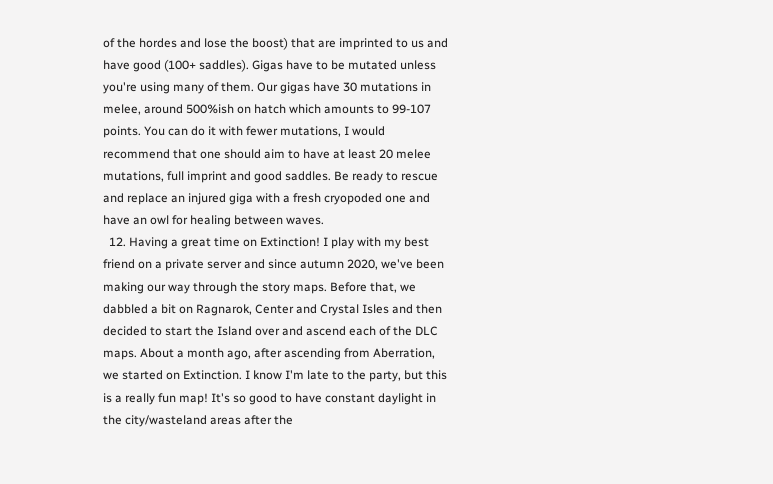of the hordes and lose the boost) that are imprinted to us and have good (100+ saddles). Gigas have to be mutated unless you're using many of them. Our gigas have 30 mutations in melee, around 500%ish on hatch which amounts to 99-107 points. You can do it with fewer mutations, I would recommend that one should aim to have at least 20 melee mutations, full imprint and good saddles. Be ready to rescue and replace an injured giga with a fresh cryopoded one and have an owl for healing between waves.
  12. Having a great time on Extinction! I play with my best friend on a private server and since autumn 2020, we've been making our way through the story maps. Before that, we dabbled a bit on Ragnarok, Center and Crystal Isles and then decided to start the Island over and ascend each of the DLC maps. About a month ago, after ascending from Aberration, we started on Extinction. I know I'm late to the party, but this is a really fun map! It's so good to have constant daylight in the city/wasteland areas after the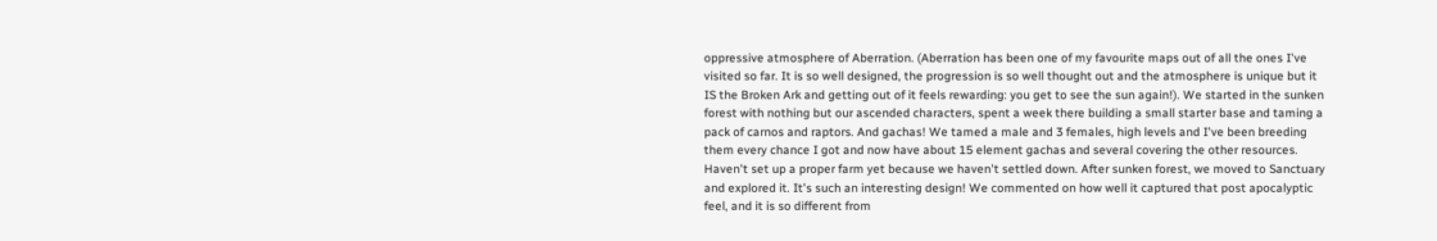oppressive atmosphere of Aberration. (Aberration has been one of my favourite maps out of all the ones I've visited so far. It is so well designed, the progression is so well thought out and the atmosphere is unique but it IS the Broken Ark and getting out of it feels rewarding: you get to see the sun again!). We started in the sunken forest with nothing but our ascended characters, spent a week there building a small starter base and taming a pack of carnos and raptors. And gachas! We tamed a male and 3 females, high levels and I've been breeding them every chance I got and now have about 15 element gachas and several covering the other resources. Haven't set up a proper farm yet because we haven't settled down. After sunken forest, we moved to Sanctuary and explored it. It's such an interesting design! We commented on how well it captured that post apocalyptic feel, and it is so different from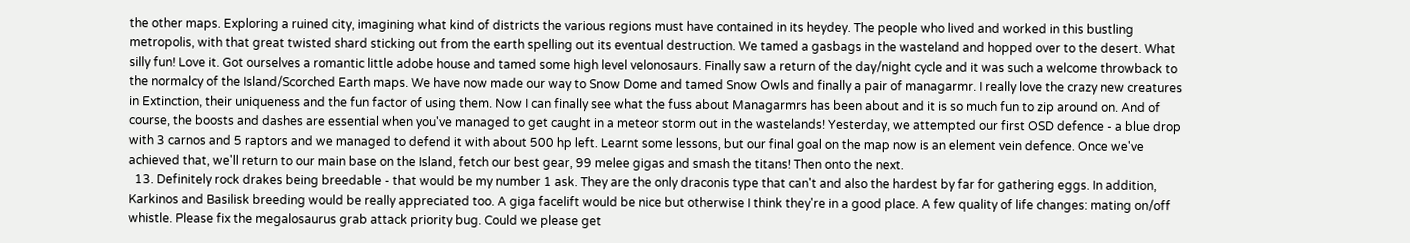the other maps. Exploring a ruined city, imagining what kind of districts the various regions must have contained in its heydey. The people who lived and worked in this bustling metropolis, with that great twisted shard sticking out from the earth spelling out its eventual destruction. We tamed a gasbags in the wasteland and hopped over to the desert. What silly fun! Love it. Got ourselves a romantic little adobe house and tamed some high level velonosaurs. Finally saw a return of the day/night cycle and it was such a welcome throwback to the normalcy of the Island/Scorched Earth maps. We have now made our way to Snow Dome and tamed Snow Owls and finally a pair of managarmr. I really love the crazy new creatures in Extinction, their uniqueness and the fun factor of using them. Now I can finally see what the fuss about Managarmrs has been about and it is so much fun to zip around on. And of course, the boosts and dashes are essential when you've managed to get caught in a meteor storm out in the wastelands! Yesterday, we attempted our first OSD defence - a blue drop with 3 carnos and 5 raptors and we managed to defend it with about 500 hp left. Learnt some lessons, but our final goal on the map now is an element vein defence. Once we've achieved that, we'll return to our main base on the Island, fetch our best gear, 99 melee gigas and smash the titans! Then onto the next.
  13. Definitely rock drakes being breedable - that would be my number 1 ask. They are the only draconis type that can't and also the hardest by far for gathering eggs. In addition, Karkinos and Basilisk breeding would be really appreciated too. A giga facelift would be nice but otherwise I think they're in a good place. A few quality of life changes: mating on/off whistle. Please fix the megalosaurus grab attack priority bug. Could we please get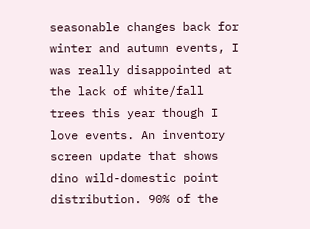seasonable changes back for winter and autumn events, I was really disappointed at the lack of white/fall trees this year though I love events. An inventory screen update that shows dino wild-domestic point distribution. 90% of the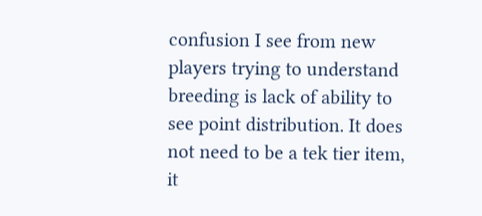confusion I see from new players trying to understand breeding is lack of ability to see point distribution. It does not need to be a tek tier item, it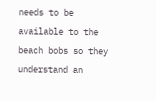needs to be available to the beach bobs so they understand an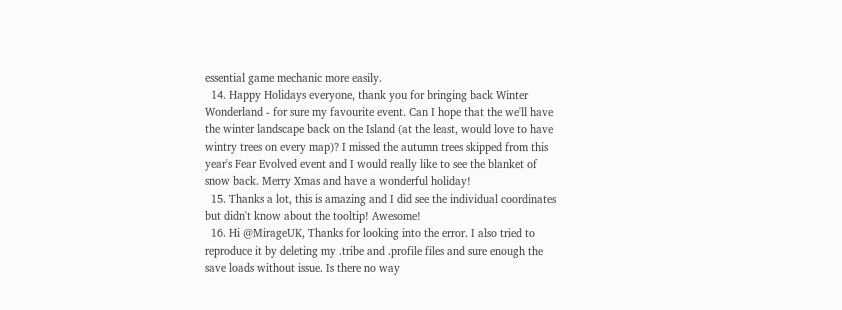essential game mechanic more easily.
  14. Happy Holidays everyone, thank you for bringing back Winter Wonderland - for sure my favourite event. Can I hope that the we'll have the winter landscape back on the Island (at the least, would love to have wintry trees on every map)? I missed the autumn trees skipped from this year's Fear Evolved event and I would really like to see the blanket of snow back. Merry Xmas and have a wonderful holiday!
  15. Thanks a lot, this is amazing and I did see the individual coordinates but didn't know about the tooltip! Awesome!
  16. Hi @MirageUK, Thanks for looking into the error. I also tried to reproduce it by deleting my .tribe and .profile files and sure enough the save loads without issue. Is there no way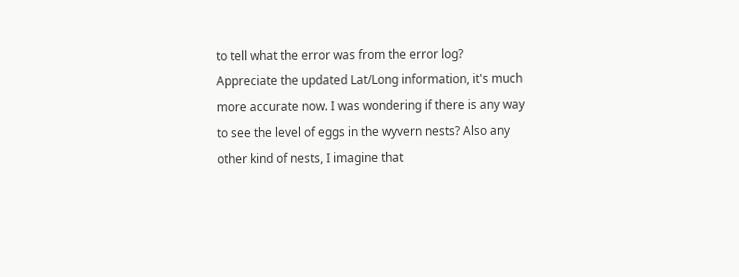to tell what the error was from the error log? Appreciate the updated Lat/Long information, it's much more accurate now. I was wondering if there is any way to see the level of eggs in the wyvern nests? Also any other kind of nests, I imagine that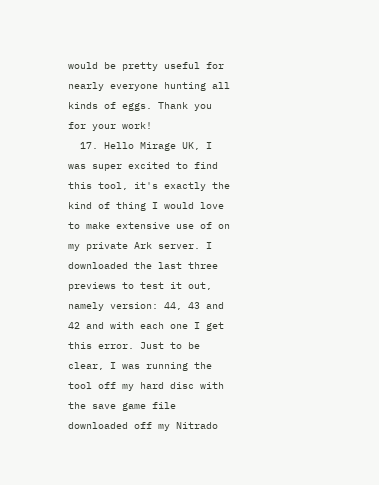would be pretty useful for nearly everyone hunting all kinds of eggs. Thank you for your work!
  17. Hello Mirage UK, I was super excited to find this tool, it's exactly the kind of thing I would love to make extensive use of on my private Ark server. I downloaded the last three previews to test it out, namely version: 44, 43 and 42 and with each one I get this error. Just to be clear, I was running the tool off my hard disc with the save game file downloaded off my Nitrado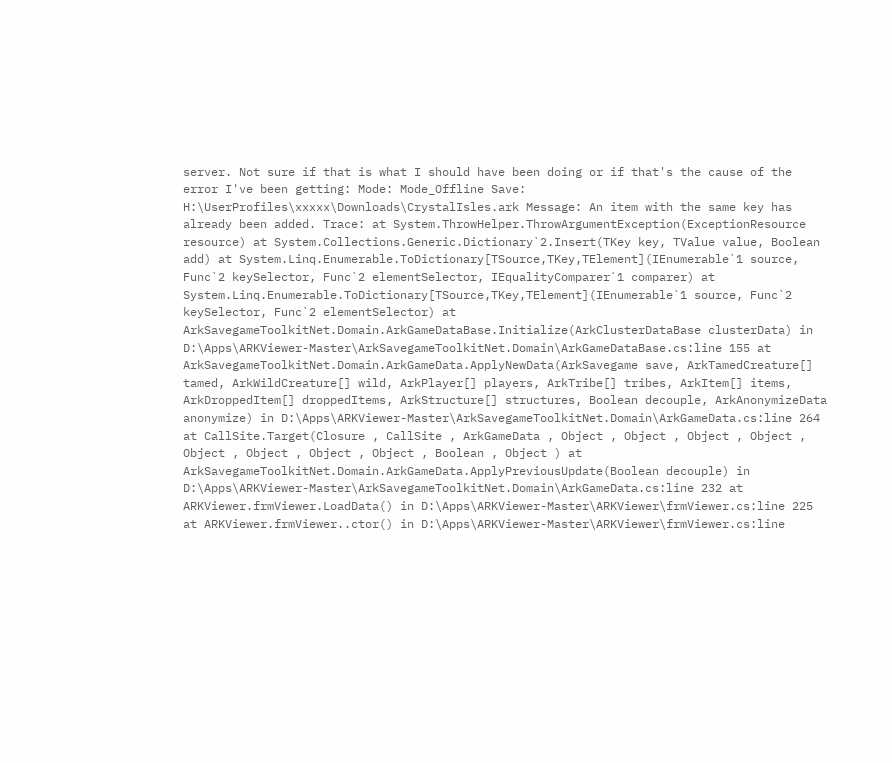server. Not sure if that is what I should have been doing or if that's the cause of the error I've been getting: Mode: Mode_Offline Save: H:\UserProfiles\xxxxx\Downloads\CrystalIsles.ark Message: An item with the same key has already been added. Trace: at System.ThrowHelper.ThrowArgumentException(ExceptionResource resource) at System.Collections.Generic.Dictionary`2.Insert(TKey key, TValue value, Boolean add) at System.Linq.Enumerable.ToDictionary[TSource,TKey,TElement](IEnumerable`1 source, Func`2 keySelector, Func`2 elementSelector, IEqualityComparer`1 comparer) at System.Linq.Enumerable.ToDictionary[TSource,TKey,TElement](IEnumerable`1 source, Func`2 keySelector, Func`2 elementSelector) at ArkSavegameToolkitNet.Domain.ArkGameDataBase.Initialize(ArkClusterDataBase clusterData) in D:\Apps\ARKViewer-Master\ArkSavegameToolkitNet.Domain\ArkGameDataBase.cs:line 155 at ArkSavegameToolkitNet.Domain.ArkGameData.ApplyNewData(ArkSavegame save, ArkTamedCreature[] tamed, ArkWildCreature[] wild, ArkPlayer[] players, ArkTribe[] tribes, ArkItem[] items, ArkDroppedItem[] droppedItems, ArkStructure[] structures, Boolean decouple, ArkAnonymizeData anonymize) in D:\Apps\ARKViewer-Master\ArkSavegameToolkitNet.Domain\ArkGameData.cs:line 264 at CallSite.Target(Closure , CallSite , ArkGameData , Object , Object , Object , Object , Object , Object , Object , Object , Boolean , Object ) at ArkSavegameToolkitNet.Domain.ArkGameData.ApplyPreviousUpdate(Boolean decouple) in D:\Apps\ARKViewer-Master\ArkSavegameToolkitNet.Domain\ArkGameData.cs:line 232 at ARKViewer.frmViewer.LoadData() in D:\Apps\ARKViewer-Master\ARKViewer\frmViewer.cs:line 225 at ARKViewer.frmViewer..ctor() in D:\Apps\ARKViewer-Master\ARKViewer\frmViewer.cs:line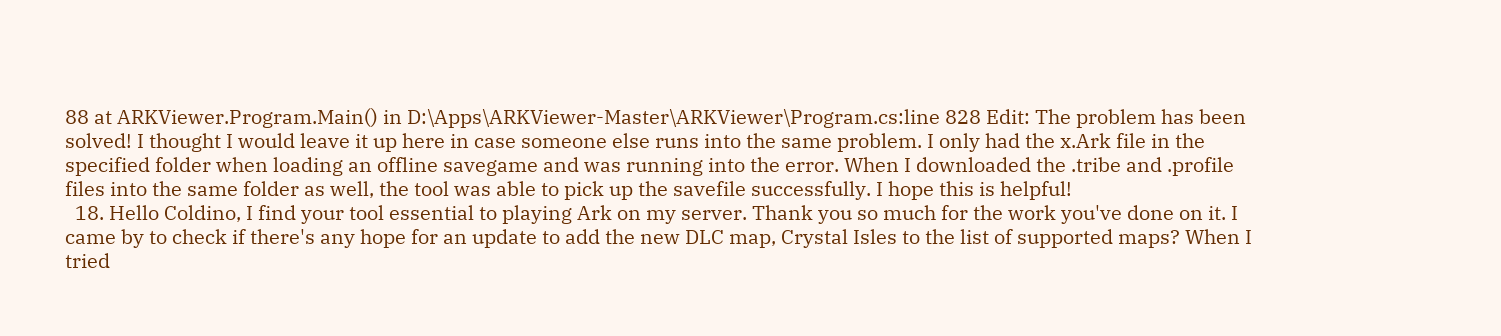88 at ARKViewer.Program.Main() in D:\Apps\ARKViewer-Master\ARKViewer\Program.cs:line 828 Edit: The problem has been solved! I thought I would leave it up here in case someone else runs into the same problem. I only had the x.Ark file in the specified folder when loading an offline savegame and was running into the error. When I downloaded the .tribe and .profile files into the same folder as well, the tool was able to pick up the savefile successfully. I hope this is helpful!
  18. Hello Coldino, I find your tool essential to playing Ark on my server. Thank you so much for the work you've done on it. I came by to check if there's any hope for an update to add the new DLC map, Crystal Isles to the list of supported maps? When I tried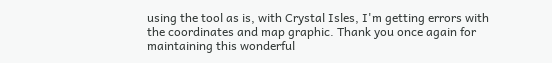using the tool as is, with Crystal Isles, I'm getting errors with the coordinates and map graphic. Thank you once again for maintaining this wonderful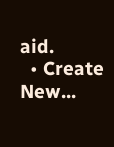aid.
  • Create New...